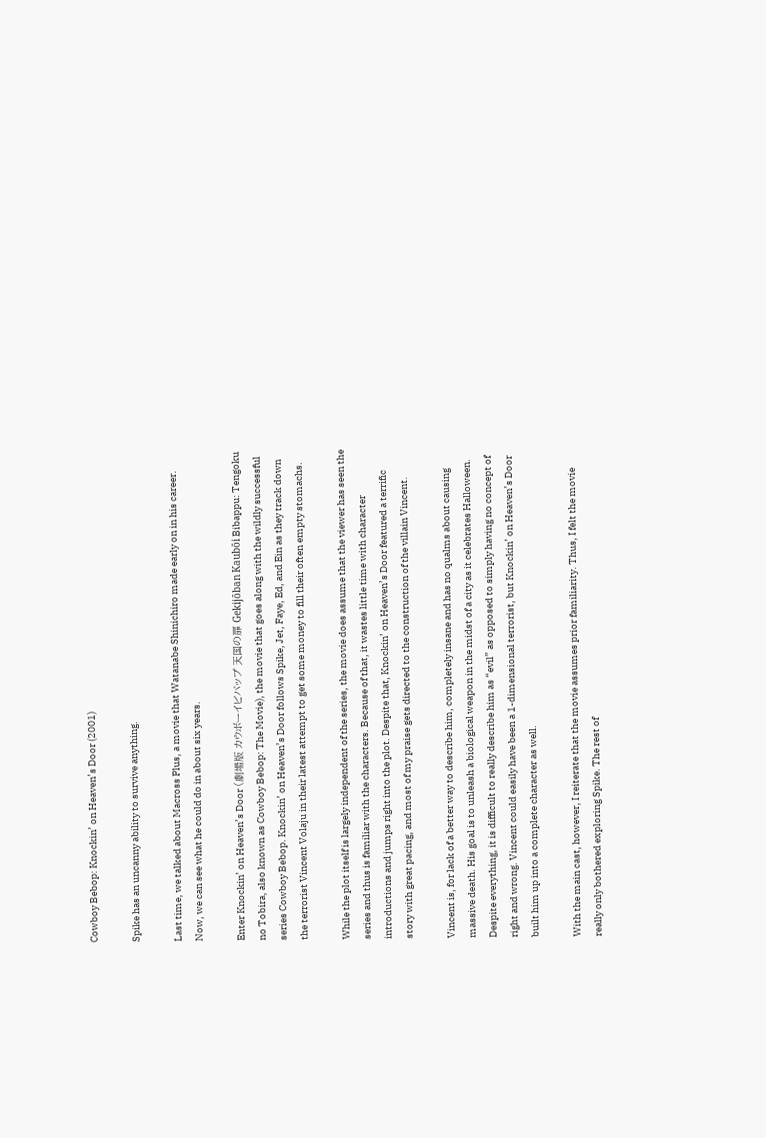Cowboy Bebop: Knockin’ on Heaven’s Door (2001)

Spike has an uncanny ability to survive anything.

Last time, we talked about Macross Plus, a movie that Watanabe Shinichiro made early on in his career. Now, we can see what he could do in about six years.

Enter Knockin’ on Heaven’s Door (劇場版 カウボーイビバップ 天国の扉 Gekijōban Kaubōi Bibappu: Tengoku no Tobira, also known as Cowboy Bebop: The Movie), the movie that goes along with the wildly successful series Cowboy Bebop. Knockin’ on Heaven’s Door follows Spike, Jet, Faye, Ed, and Ein as they track down the terrorist Vincent Volaju in their latest attempt to get some money to fill their often empty stomachs.

While the plot itself is largely independent of the series, the movie does assume that the viewer has seen the series and thus is familiar with the characters. Because of that, it wastes little time with character introductions and jumps right into the plot. Despite that, Knockin’ on Heaven’s Door featured a terrific story with great pacing, and most of my praise gets directed to the construction of the villain Vincent.

Vincent is, for lack of a better way to describe him, completely insane and has no qualms about causing massive death. His goal is to unleash a biological weapon in the midst of a city as it celebrates Halloween. Despite everything, it is difficult to really describe him as “evil” as opposed to simply having no concept of right and wrong. Vincent could easily have been a 1-dimensional terrorist, but Knockin’ on Heaven’s Door built him up into a complete character as well.

With the main cast, however, I reiterate that the movie assumes prior familiarity. Thus, I felt the movie really only bothered exploring Spike. The rest of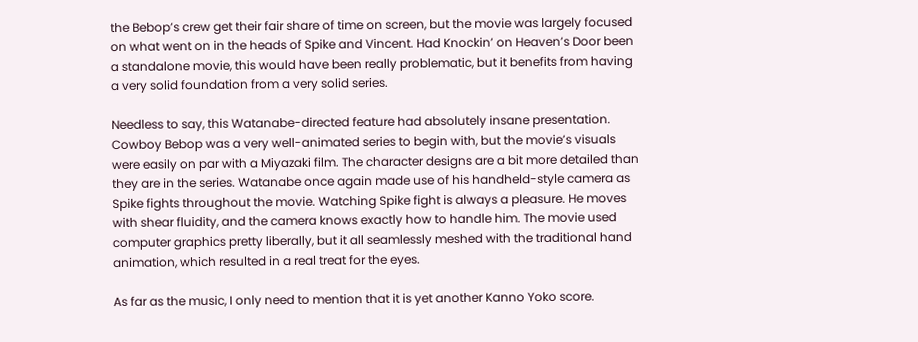the Bebop’s crew get their fair share of time on screen, but the movie was largely focused on what went on in the heads of Spike and Vincent. Had Knockin’ on Heaven’s Door been a standalone movie, this would have been really problematic, but it benefits from having a very solid foundation from a very solid series.

Needless to say, this Watanabe-directed feature had absolutely insane presentation. Cowboy Bebop was a very well-animated series to begin with, but the movie’s visuals were easily on par with a Miyazaki film. The character designs are a bit more detailed than they are in the series. Watanabe once again made use of his handheld-style camera as Spike fights throughout the movie. Watching Spike fight is always a pleasure. He moves with shear fluidity, and the camera knows exactly how to handle him. The movie used computer graphics pretty liberally, but it all seamlessly meshed with the traditional hand animation, which resulted in a real treat for the eyes.

As far as the music, I only need to mention that it is yet another Kanno Yoko score.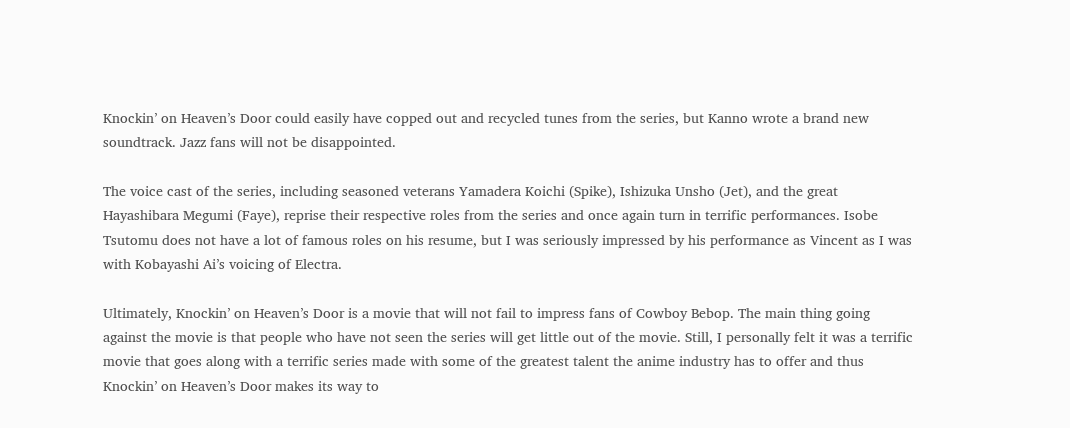Knockin’ on Heaven’s Door could easily have copped out and recycled tunes from the series, but Kanno wrote a brand new soundtrack. Jazz fans will not be disappointed.

The voice cast of the series, including seasoned veterans Yamadera Koichi (Spike), Ishizuka Unsho (Jet), and the great Hayashibara Megumi (Faye), reprise their respective roles from the series and once again turn in terrific performances. Isobe Tsutomu does not have a lot of famous roles on his resume, but I was seriously impressed by his performance as Vincent as I was with Kobayashi Ai’s voicing of Electra.

Ultimately, Knockin’ on Heaven’s Door is a movie that will not fail to impress fans of Cowboy Bebop. The main thing going against the movie is that people who have not seen the series will get little out of the movie. Still, I personally felt it was a terrific movie that goes along with a terrific series made with some of the greatest talent the anime industry has to offer and thus Knockin’ on Heaven’s Door makes its way to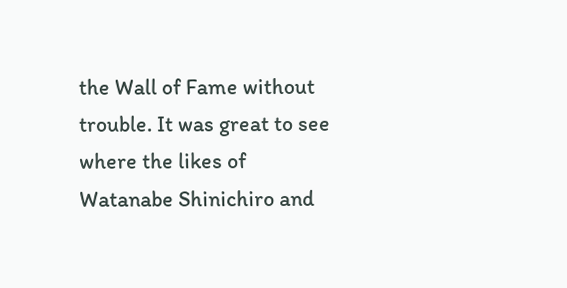the Wall of Fame without trouble. It was great to see where the likes of Watanabe Shinichiro and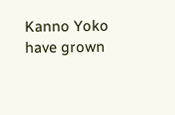Kanno Yoko have grown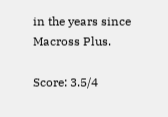in the years since Macross Plus.

Score: 3.5/4